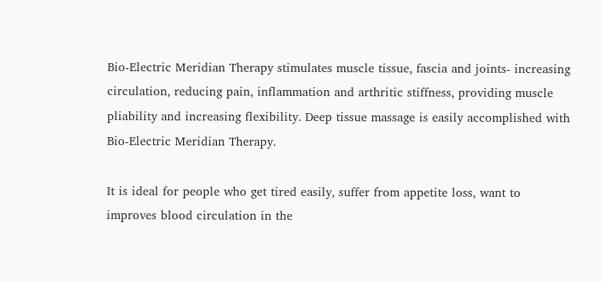Bio-Electric Meridian Therapy stimulates muscle tissue, fascia and joints- increasing circulation, reducing pain, inflammation and arthritic stiffness, providing muscle pliability and increasing flexibility. Deep tissue massage is easily accomplished with Bio-Electric Meridian Therapy.

It is ideal for people who get tired easily, suffer from appetite loss, want to improves blood circulation in the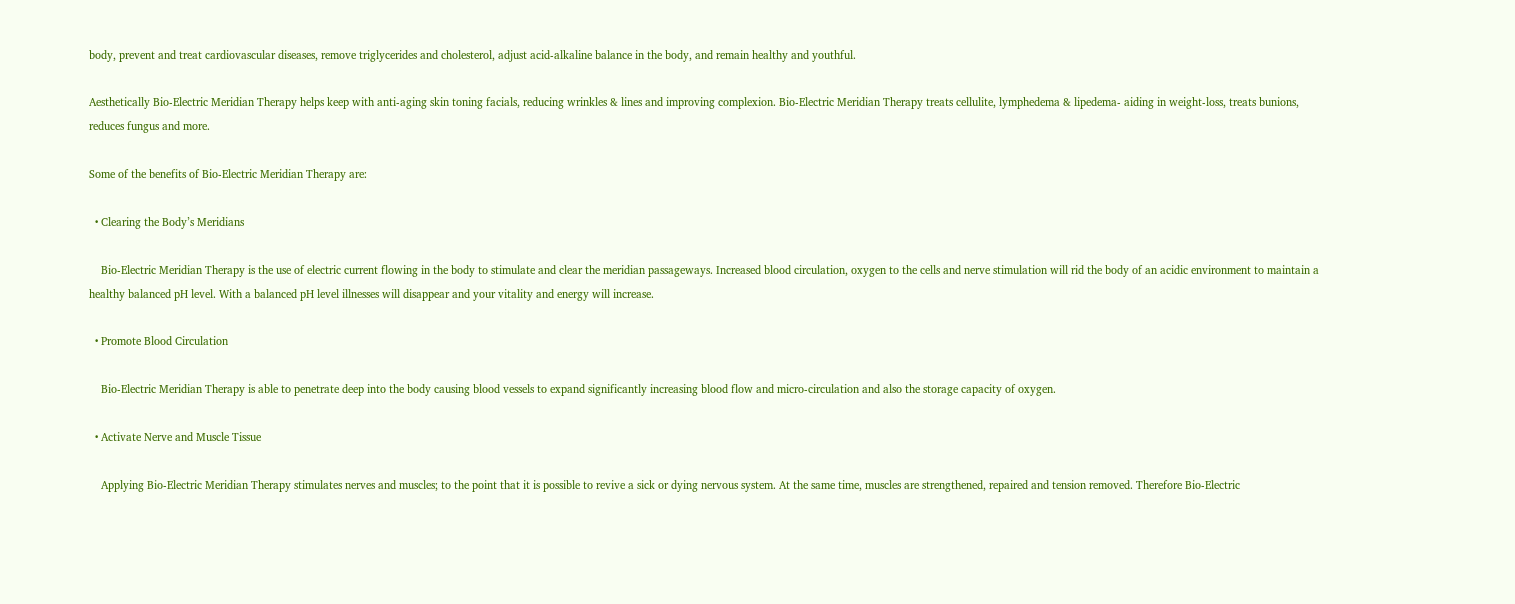body, prevent and treat cardiovascular diseases, remove triglycerides and cholesterol, adjust acid-alkaline balance in the body, and remain healthy and youthful.

Aesthetically Bio-Electric Meridian Therapy helps keep with anti-aging skin toning facials, reducing wrinkles & lines and improving complexion. Bio-Electric Meridian Therapy treats cellulite, lymphedema & lipedema- aiding in weight-loss, treats bunions, reduces fungus and more.

Some of the benefits of Bio-Electric Meridian Therapy are:

  • Clearing the Body’s Meridians

    Bio-Electric Meridian Therapy is the use of electric current flowing in the body to stimulate and clear the meridian passageways. Increased blood circulation, oxygen to the cells and nerve stimulation will rid the body of an acidic environment to maintain a healthy balanced pH level. With a balanced pH level illnesses will disappear and your vitality and energy will increase.

  • Promote Blood Circulation

    Bio-Electric Meridian Therapy is able to penetrate deep into the body causing blood vessels to expand significantly increasing blood flow and micro-circulation and also the storage capacity of oxygen.

  • Activate Nerve and Muscle Tissue

    Applying Bio-Electric Meridian Therapy stimulates nerves and muscles; to the point that it is possible to revive a sick or dying nervous system. At the same time, muscles are strengthened, repaired and tension removed. Therefore Bio-Electric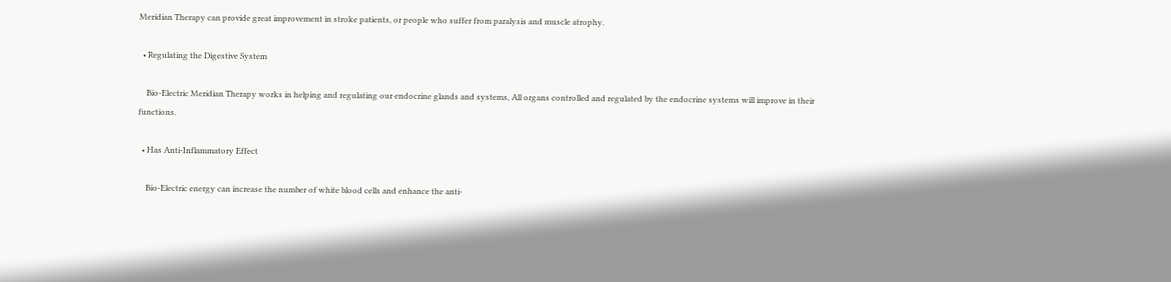Meridian Therapy can provide great improvement in stroke patients, or people who suffer from paralysis and muscle atrophy.

  • Regulating the Digestive System

    Bio-Electric Meridian Therapy works in helping and regulating our endocrine glands and systems, All organs controlled and regulated by the endocrine systems will improve in their functions.

  • Has Anti-Inflammatory Effect

    Bio-Electric energy can increase the number of white blood cells and enhance the anti-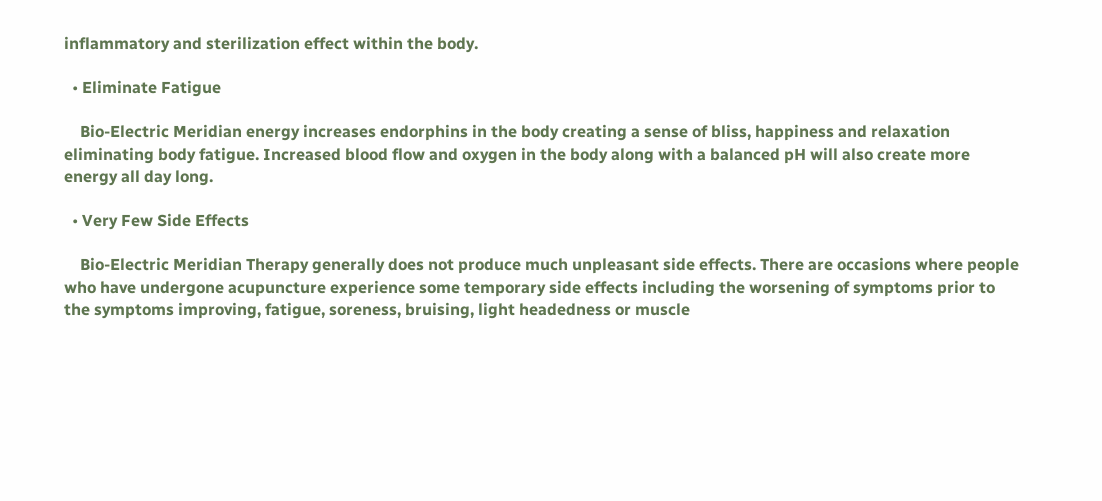inflammatory and sterilization effect within the body.

  • Eliminate Fatigue

    Bio-Electric Meridian energy increases endorphins in the body creating a sense of bliss, happiness and relaxation eliminating body fatigue. Increased blood flow and oxygen in the body along with a balanced pH will also create more energy all day long.

  • Very Few Side Effects

    Bio-Electric Meridian Therapy generally does not produce much unpleasant side effects. There are occasions where people who have undergone acupuncture experience some temporary side effects including the worsening of symptoms prior to the symptoms improving, fatigue, soreness, bruising, light headedness or muscle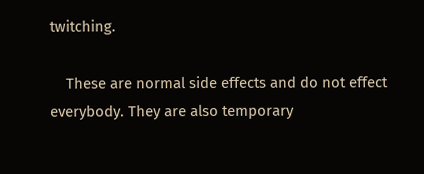twitching.

    These are normal side effects and do not effect everybody. They are also temporary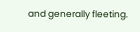and generally fleeting.